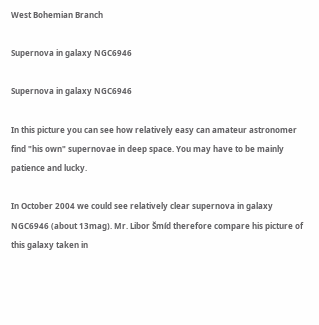West Bohemian Branch

Supernova in galaxy NGC6946

Supernova in galaxy NGC6946

In this picture you can see how relatively easy can amateur astronomer find "his own" supernovae in deep space. You may have to be mainly patience and lucky.

In October 2004 we could see relatively clear supernova in galaxy NGC6946 (about 13mag). Mr. Libor Šmíd therefore compare his picture of this galaxy taken in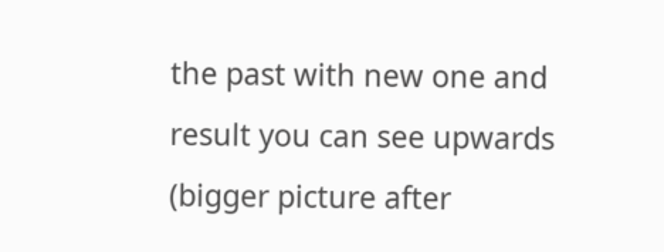the past with new one and result you can see upwards (bigger picture after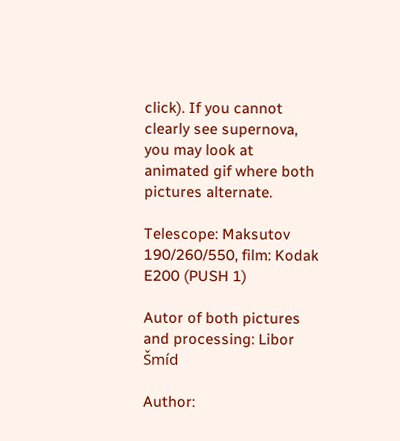click). If you cannot clearly see supernova, you may look at animated gif where both pictures alternate.

Telescope: Maksutov 190/260/550, film: Kodak E200 (PUSH 1)

Autor of both pictures and processing: Libor Šmíd

Author: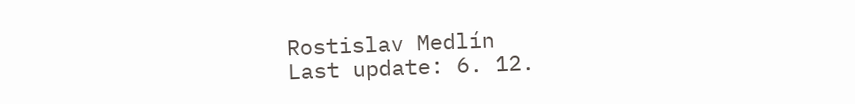Rostislav Medlín
Last update: 6. 12.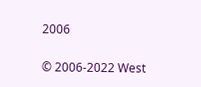2006

© 2006-2022 West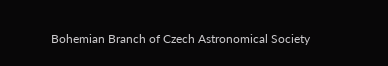Bohemian Branch of Czech Astronomical Society